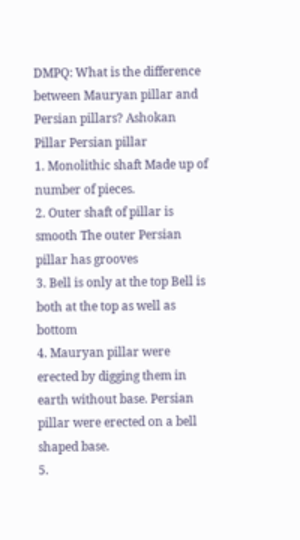DMPQ: What is the difference between Mauryan pillar and Persian pillars? Ashokan Pillar Persian pillar
1. Monolithic shaft Made up of number of pieces.
2. Outer shaft of pillar is smooth The outer Persian pillar has grooves
3. Bell is only at the top Bell is both at the top as well as bottom
4. Mauryan pillar were erected by digging them in earth without base. Persian pillar were erected on a bell shaped base.
5.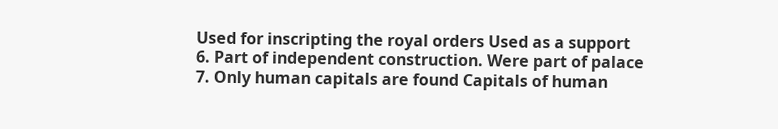Used for inscripting the royal orders Used as a support
6. Part of independent construction. Were part of palace
7. Only human capitals are found Capitals of human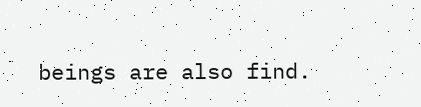beings are also find.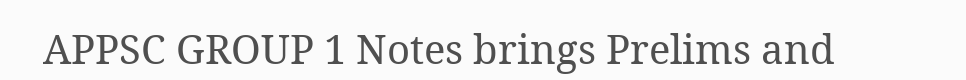APPSC GROUP 1 Notes brings Prelims and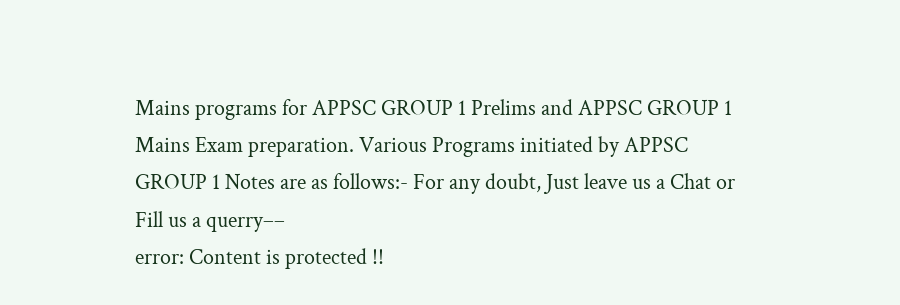Mains programs for APPSC GROUP 1 Prelims and APPSC GROUP 1 Mains Exam preparation. Various Programs initiated by APPSC GROUP 1 Notes are as follows:- For any doubt, Just leave us a Chat or Fill us a querry––
error: Content is protected !!